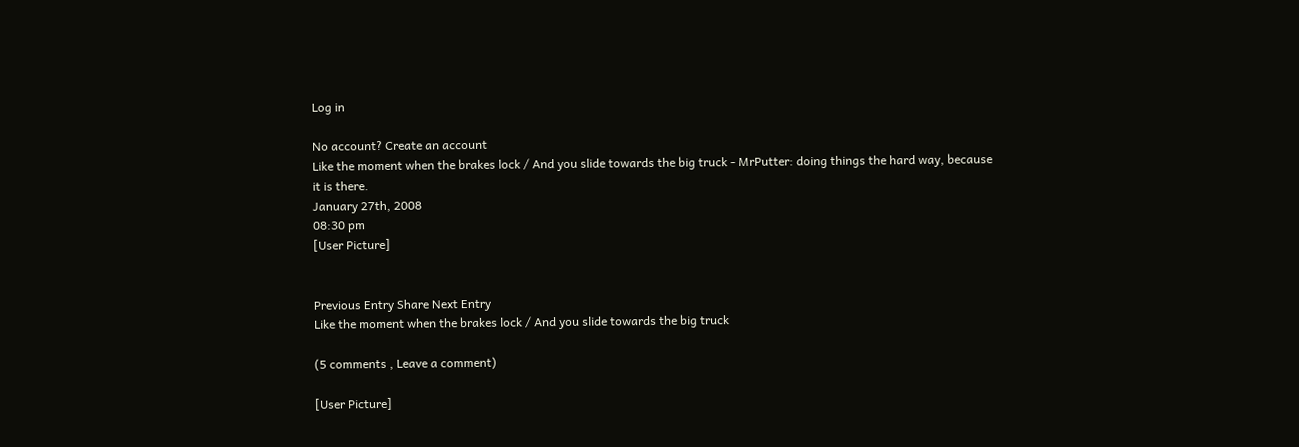Log in

No account? Create an account
Like the moment when the brakes lock / And you slide towards the big truck - MrPutter: doing things the hard way, because it is there.
January 27th, 2008
08:30 pm
[User Picture]


Previous Entry Share Next Entry
Like the moment when the brakes lock / And you slide towards the big truck

(5 comments , Leave a comment)

[User Picture]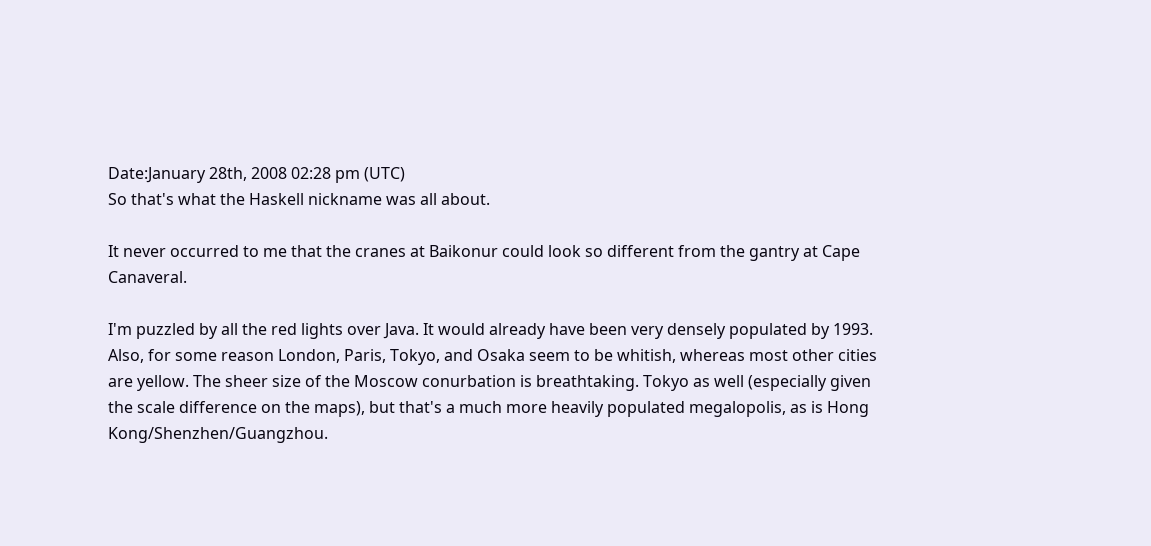Date:January 28th, 2008 02:28 pm (UTC)
So that's what the Haskell nickname was all about.

It never occurred to me that the cranes at Baikonur could look so different from the gantry at Cape Canaveral.

I'm puzzled by all the red lights over Java. It would already have been very densely populated by 1993. Also, for some reason London, Paris, Tokyo, and Osaka seem to be whitish, whereas most other cities are yellow. The sheer size of the Moscow conurbation is breathtaking. Tokyo as well (especially given the scale difference on the maps), but that's a much more heavily populated megalopolis, as is Hong Kong/Shenzhen/Guangzhou.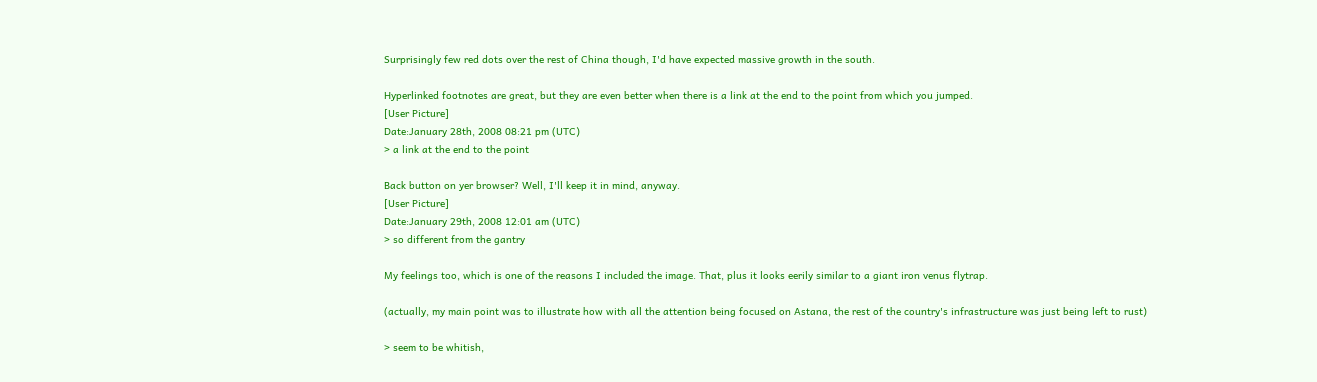Surprisingly few red dots over the rest of China though, I'd have expected massive growth in the south.

Hyperlinked footnotes are great, but they are even better when there is a link at the end to the point from which you jumped.
[User Picture]
Date:January 28th, 2008 08:21 pm (UTC)
> a link at the end to the point

Back button on yer browser? Well, I'll keep it in mind, anyway.
[User Picture]
Date:January 29th, 2008 12:01 am (UTC)
> so different from the gantry

My feelings too, which is one of the reasons I included the image. That, plus it looks eerily similar to a giant iron venus flytrap.

(actually, my main point was to illustrate how with all the attention being focused on Astana, the rest of the country's infrastructure was just being left to rust)

> seem to be whitish,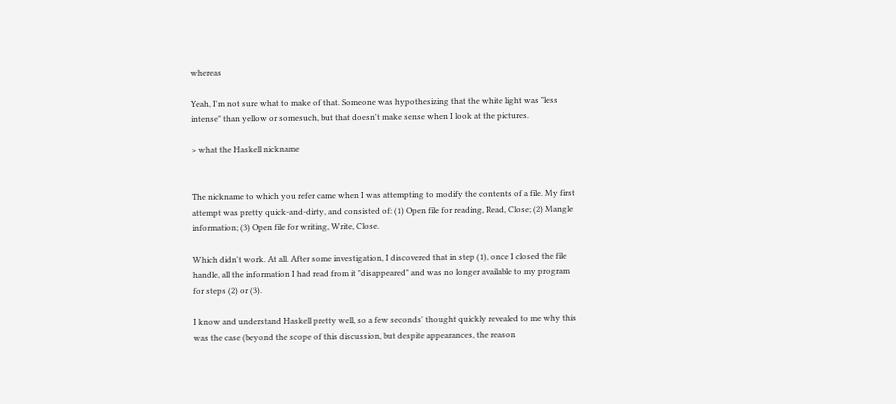whereas

Yeah, I'm not sure what to make of that. Someone was hypothesizing that the white light was "less intense" than yellow or somesuch, but that doesn't make sense when I look at the pictures.

> what the Haskell nickname


The nickname to which you refer came when I was attempting to modify the contents of a file. My first attempt was pretty quick-and-dirty, and consisted of: (1) Open file for reading, Read, Close; (2) Mangle information; (3) Open file for writing, Write, Close.

Which didn't work. At all. After some investigation, I discovered that in step (1), once I closed the file handle, all the information I had read from it "disappeared" and was no longer available to my program for steps (2) or (3).

I know and understand Haskell pretty well, so a few seconds' thought quickly revealed to me why this was the case (beyond the scope of this discussion, but despite appearances, the reason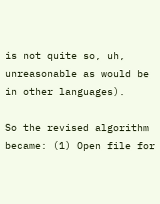is not quite so, uh, unreasonable as would be in other languages).

So the revised algorithm became: (1) Open file for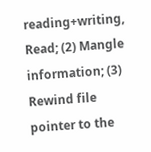reading+writing, Read; (2) Mangle information; (3) Rewind file pointer to the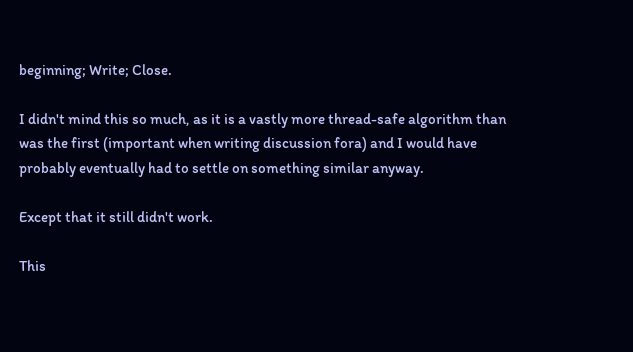beginning; Write; Close.

I didn't mind this so much, as it is a vastly more thread-safe algorithm than was the first (important when writing discussion fora) and I would have probably eventually had to settle on something similar anyway.

Except that it still didn't work.

This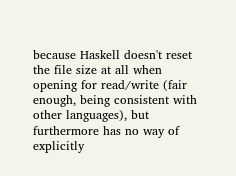because Haskell doesn't reset the file size at all when opening for read/write (fair enough, being consistent with other languages), but furthermore has no way of explicitly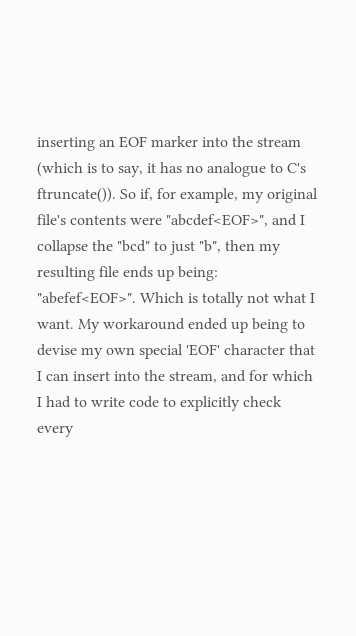inserting an EOF marker into the stream (which is to say, it has no analogue to C's ftruncate()). So if, for example, my original file's contents were "abcdef<EOF>", and I collapse the "bcd" to just "b", then my resulting file ends up being: "abefef<EOF>". Which is totally not what I want. My workaround ended up being to devise my own special 'EOF' character that I can insert into the stream, and for which I had to write code to explicitly check every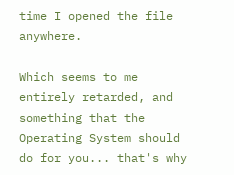time I opened the file anywhere.

Which seems to me entirely retarded, and something that the Operating System should do for you... that's why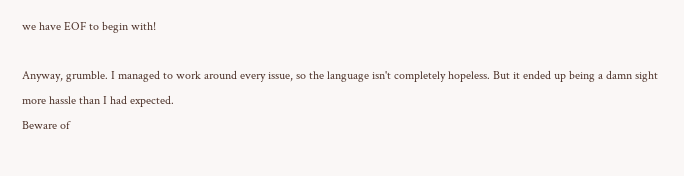we have EOF to begin with!

Anyway, grumble. I managed to work around every issue, so the language isn't completely hopeless. But it ended up being a damn sight more hassle than I had expected.
Beware of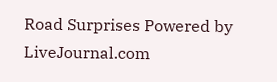Road Surprises Powered by LiveJournal.com